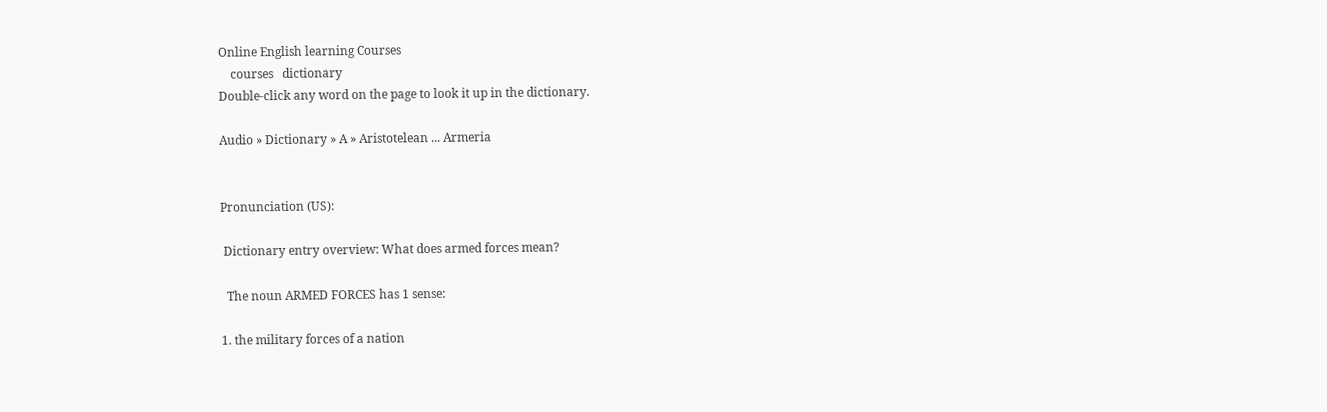Online English learning Courses
    courses   dictionary
Double-click any word on the page to look it up in the dictionary.

Audio » Dictionary » A » Aristotelean ... Armeria


Pronunciation (US):

 Dictionary entry overview: What does armed forces mean?

  The noun ARMED FORCES has 1 sense:

1. the military forces of a nation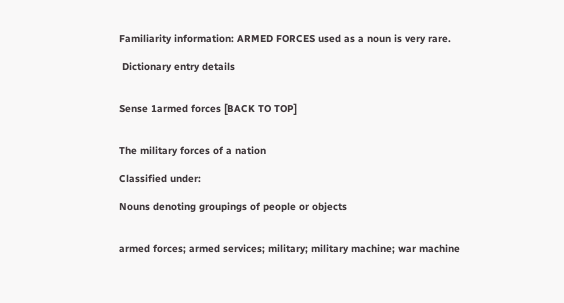Familiarity information: ARMED FORCES used as a noun is very rare.

 Dictionary entry details


Sense 1armed forces [BACK TO TOP]


The military forces of a nation

Classified under:

Nouns denoting groupings of people or objects


armed forces; armed services; military; military machine; war machine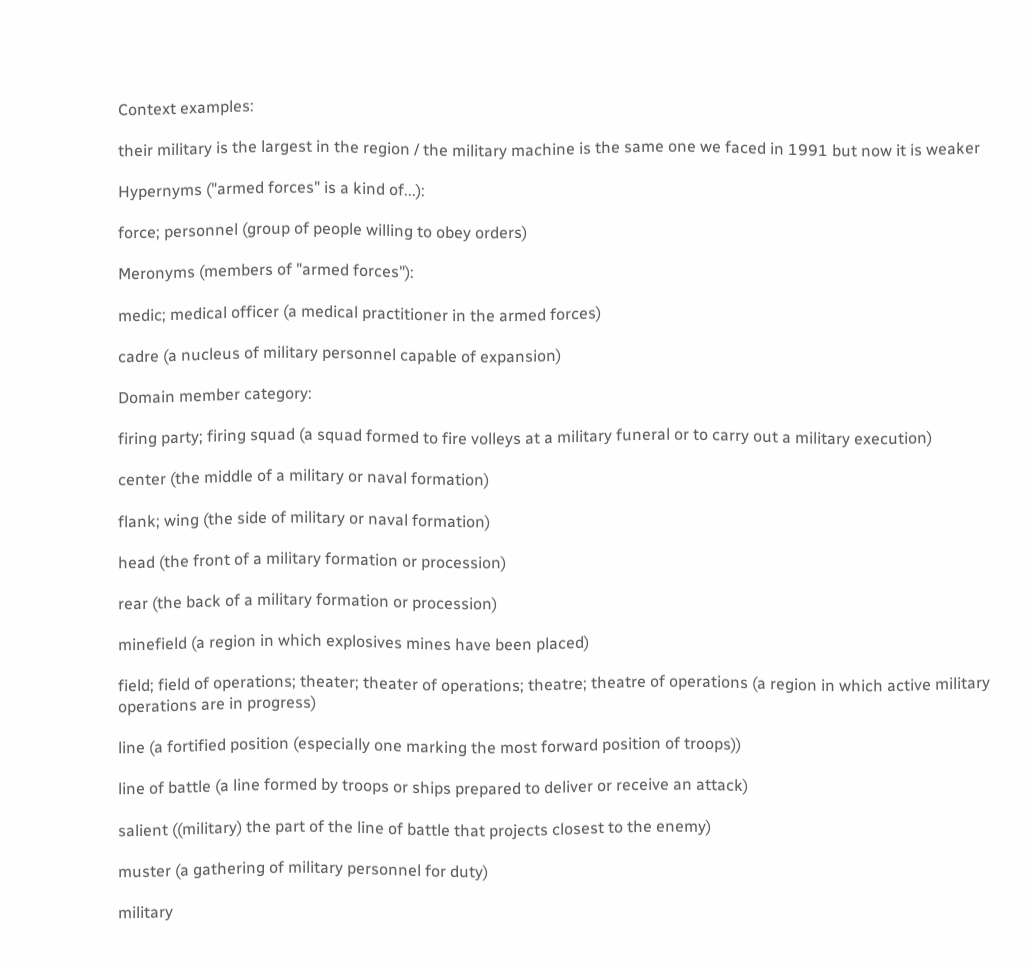Context examples:

their military is the largest in the region / the military machine is the same one we faced in 1991 but now it is weaker

Hypernyms ("armed forces" is a kind of...):

force; personnel (group of people willing to obey orders)

Meronyms (members of "armed forces"):

medic; medical officer (a medical practitioner in the armed forces)

cadre (a nucleus of military personnel capable of expansion)

Domain member category:

firing party; firing squad (a squad formed to fire volleys at a military funeral or to carry out a military execution)

center (the middle of a military or naval formation)

flank; wing (the side of military or naval formation)

head (the front of a military formation or procession)

rear (the back of a military formation or procession)

minefield (a region in which explosives mines have been placed)

field; field of operations; theater; theater of operations; theatre; theatre of operations (a region in which active military operations are in progress)

line (a fortified position (especially one marking the most forward position of troops))

line of battle (a line formed by troops or ships prepared to deliver or receive an attack)

salient ((military) the part of the line of battle that projects closest to the enemy)

muster (a gathering of military personnel for duty)

military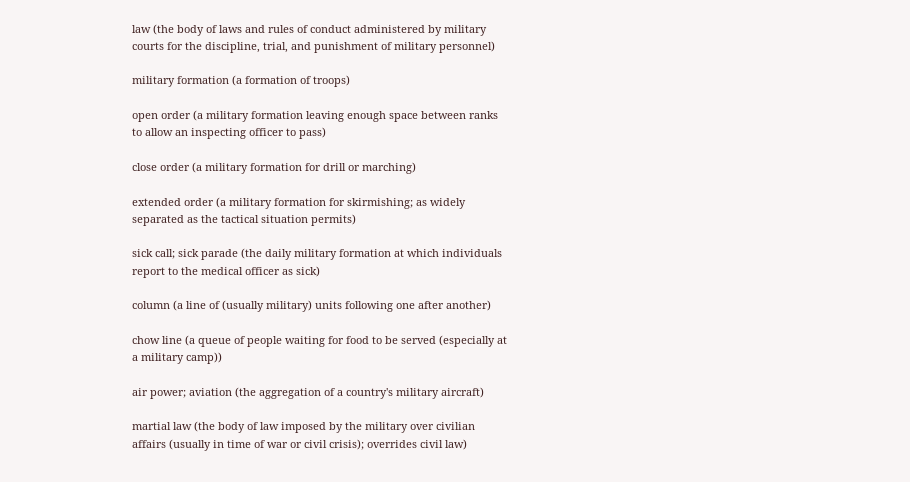law (the body of laws and rules of conduct administered by military courts for the discipline, trial, and punishment of military personnel)

military formation (a formation of troops)

open order (a military formation leaving enough space between ranks to allow an inspecting officer to pass)

close order (a military formation for drill or marching)

extended order (a military formation for skirmishing; as widely separated as the tactical situation permits)

sick call; sick parade (the daily military formation at which individuals report to the medical officer as sick)

column (a line of (usually military) units following one after another)

chow line (a queue of people waiting for food to be served (especially at a military camp))

air power; aviation (the aggregation of a country's military aircraft)

martial law (the body of law imposed by the military over civilian affairs (usually in time of war or civil crisis); overrides civil law)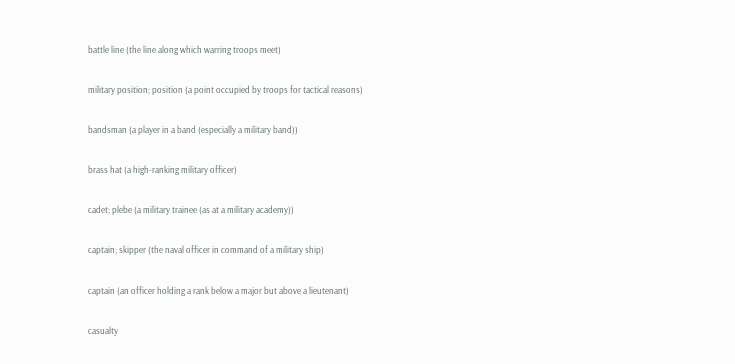battle line (the line along which warring troops meet)

military position; position (a point occupied by troops for tactical reasons)

bandsman (a player in a band (especially a military band))

brass hat (a high-ranking military officer)

cadet; plebe (a military trainee (as at a military academy))

captain; skipper (the naval officer in command of a military ship)

captain (an officer holding a rank below a major but above a lieutenant)

casualty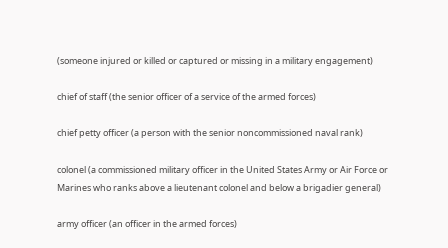(someone injured or killed or captured or missing in a military engagement)

chief of staff (the senior officer of a service of the armed forces)

chief petty officer (a person with the senior noncommissioned naval rank)

colonel (a commissioned military officer in the United States Army or Air Force or Marines who ranks above a lieutenant colonel and below a brigadier general)

army officer (an officer in the armed forces)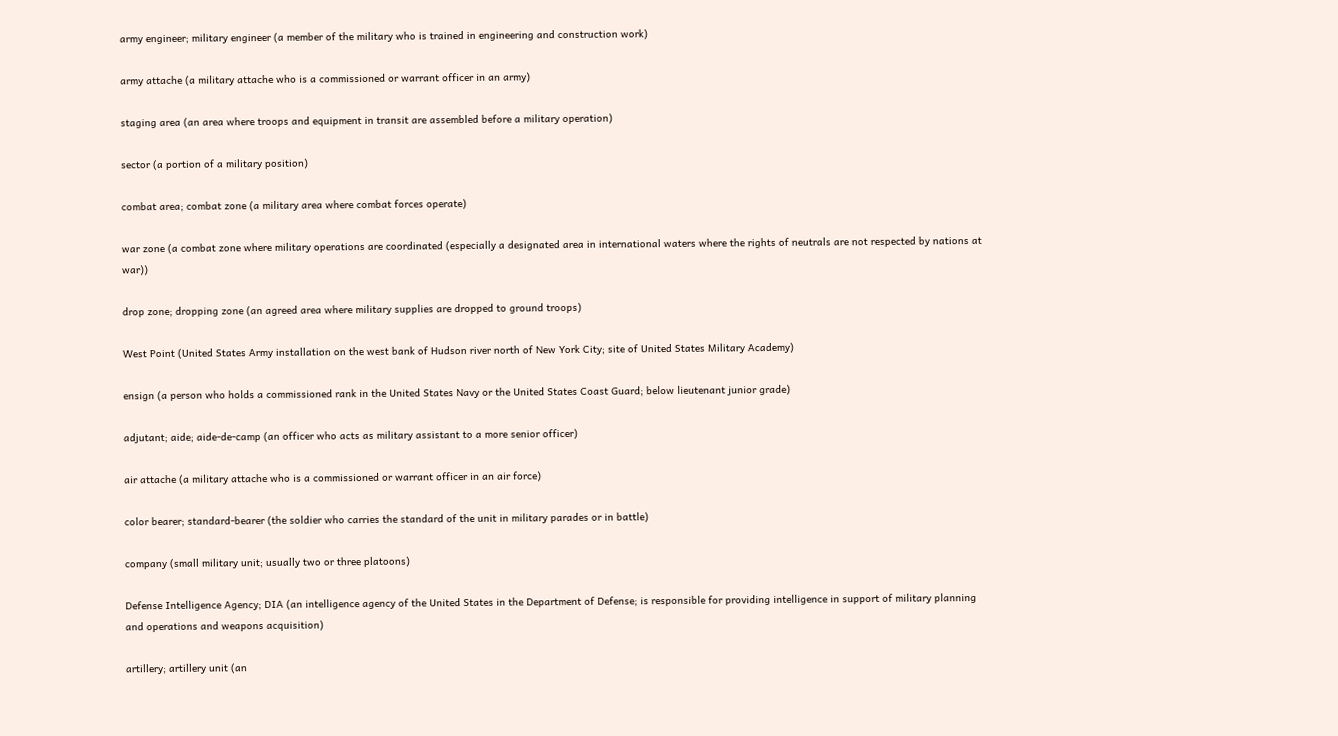army engineer; military engineer (a member of the military who is trained in engineering and construction work)

army attache (a military attache who is a commissioned or warrant officer in an army)

staging area (an area where troops and equipment in transit are assembled before a military operation)

sector (a portion of a military position)

combat area; combat zone (a military area where combat forces operate)

war zone (a combat zone where military operations are coordinated (especially a designated area in international waters where the rights of neutrals are not respected by nations at war))

drop zone; dropping zone (an agreed area where military supplies are dropped to ground troops)

West Point (United States Army installation on the west bank of Hudson river north of New York City; site of United States Military Academy)

ensign (a person who holds a commissioned rank in the United States Navy or the United States Coast Guard; below lieutenant junior grade)

adjutant; aide; aide-de-camp (an officer who acts as military assistant to a more senior officer)

air attache (a military attache who is a commissioned or warrant officer in an air force)

color bearer; standard-bearer (the soldier who carries the standard of the unit in military parades or in battle)

company (small military unit; usually two or three platoons)

Defense Intelligence Agency; DIA (an intelligence agency of the United States in the Department of Defense; is responsible for providing intelligence in support of military planning and operations and weapons acquisition)

artillery; artillery unit (an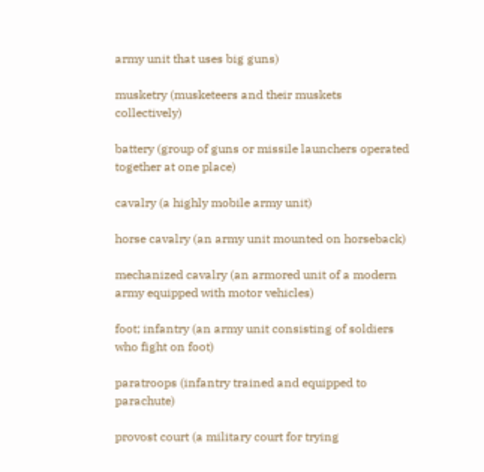army unit that uses big guns)

musketry (musketeers and their muskets collectively)

battery (group of guns or missile launchers operated together at one place)

cavalry (a highly mobile army unit)

horse cavalry (an army unit mounted on horseback)

mechanized cavalry (an armored unit of a modern army equipped with motor vehicles)

foot; infantry (an army unit consisting of soldiers who fight on foot)

paratroops (infantry trained and equipped to parachute)

provost court (a military court for trying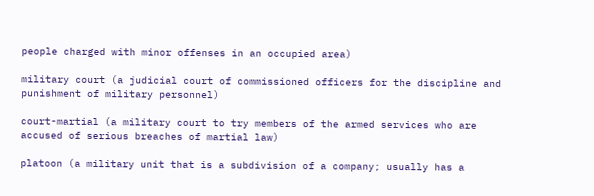people charged with minor offenses in an occupied area)

military court (a judicial court of commissioned officers for the discipline and punishment of military personnel)

court-martial (a military court to try members of the armed services who are accused of serious breaches of martial law)

platoon (a military unit that is a subdivision of a company; usually has a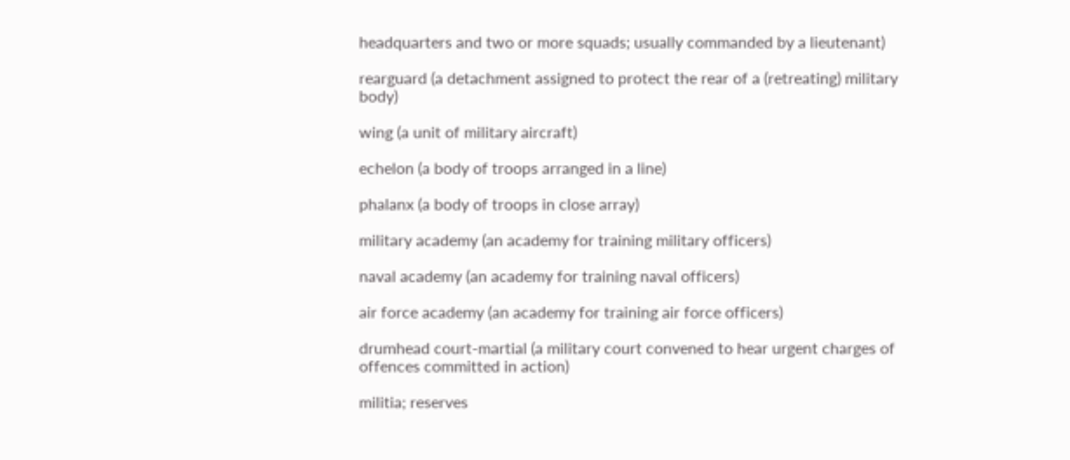headquarters and two or more squads; usually commanded by a lieutenant)

rearguard (a detachment assigned to protect the rear of a (retreating) military body)

wing (a unit of military aircraft)

echelon (a body of troops arranged in a line)

phalanx (a body of troops in close array)

military academy (an academy for training military officers)

naval academy (an academy for training naval officers)

air force academy (an academy for training air force officers)

drumhead court-martial (a military court convened to hear urgent charges of offences committed in action)

militia; reserves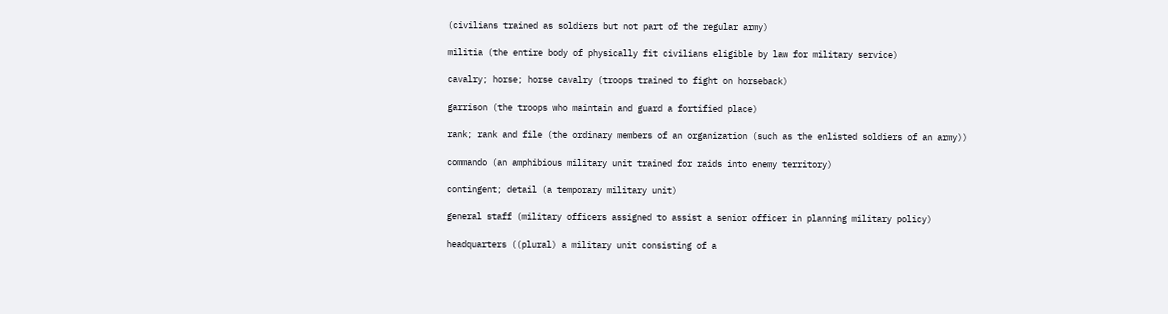(civilians trained as soldiers but not part of the regular army)

militia (the entire body of physically fit civilians eligible by law for military service)

cavalry; horse; horse cavalry (troops trained to fight on horseback)

garrison (the troops who maintain and guard a fortified place)

rank; rank and file (the ordinary members of an organization (such as the enlisted soldiers of an army))

commando (an amphibious military unit trained for raids into enemy territory)

contingent; detail (a temporary military unit)

general staff (military officers assigned to assist a senior officer in planning military policy)

headquarters ((plural) a military unit consisting of a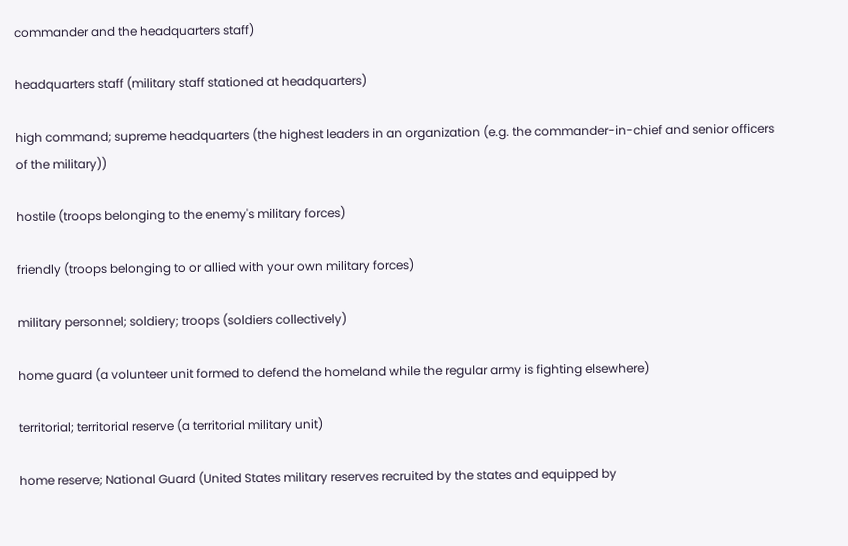commander and the headquarters staff)

headquarters staff (military staff stationed at headquarters)

high command; supreme headquarters (the highest leaders in an organization (e.g. the commander-in-chief and senior officers of the military))

hostile (troops belonging to the enemy's military forces)

friendly (troops belonging to or allied with your own military forces)

military personnel; soldiery; troops (soldiers collectively)

home guard (a volunteer unit formed to defend the homeland while the regular army is fighting elsewhere)

territorial; territorial reserve (a territorial military unit)

home reserve; National Guard (United States military reserves recruited by the states and equipped by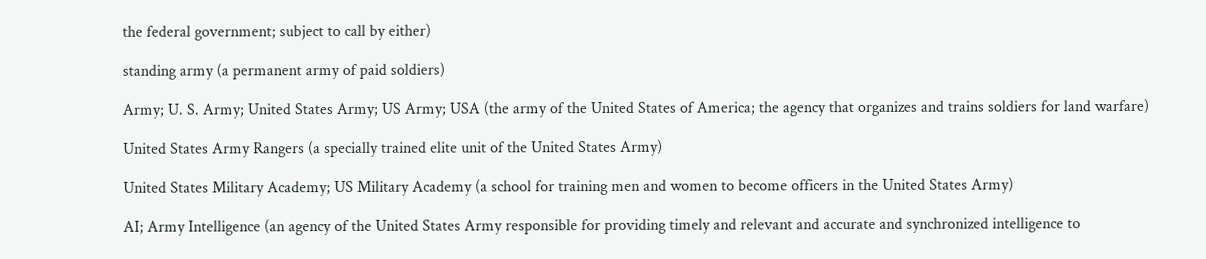the federal government; subject to call by either)

standing army (a permanent army of paid soldiers)

Army; U. S. Army; United States Army; US Army; USA (the army of the United States of America; the agency that organizes and trains soldiers for land warfare)

United States Army Rangers (a specially trained elite unit of the United States Army)

United States Military Academy; US Military Academy (a school for training men and women to become officers in the United States Army)

AI; Army Intelligence (an agency of the United States Army responsible for providing timely and relevant and accurate and synchronized intelligence to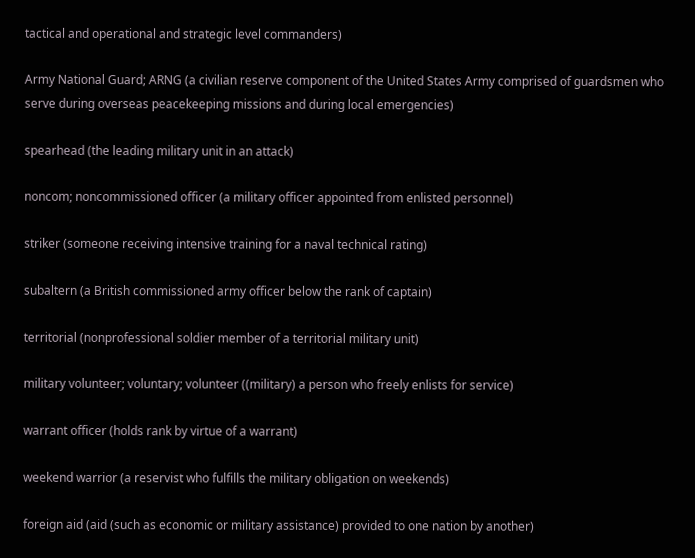tactical and operational and strategic level commanders)

Army National Guard; ARNG (a civilian reserve component of the United States Army comprised of guardsmen who serve during overseas peacekeeping missions and during local emergencies)

spearhead (the leading military unit in an attack)

noncom; noncommissioned officer (a military officer appointed from enlisted personnel)

striker (someone receiving intensive training for a naval technical rating)

subaltern (a British commissioned army officer below the rank of captain)

territorial (nonprofessional soldier member of a territorial military unit)

military volunteer; voluntary; volunteer ((military) a person who freely enlists for service)

warrant officer (holds rank by virtue of a warrant)

weekend warrior (a reservist who fulfills the military obligation on weekends)

foreign aid (aid (such as economic or military assistance) provided to one nation by another)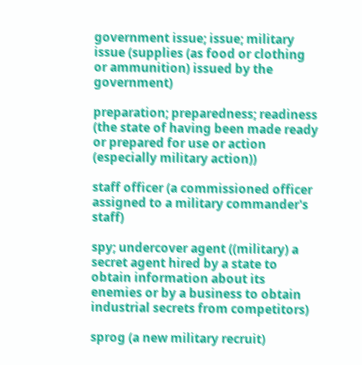government issue; issue; military issue (supplies (as food or clothing or ammunition) issued by the government)

preparation; preparedness; readiness (the state of having been made ready or prepared for use or action (especially military action))

staff officer (a commissioned officer assigned to a military commander's staff)

spy; undercover agent ((military) a secret agent hired by a state to obtain information about its enemies or by a business to obtain industrial secrets from competitors)

sprog (a new military recruit)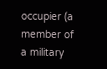occupier (a member of a military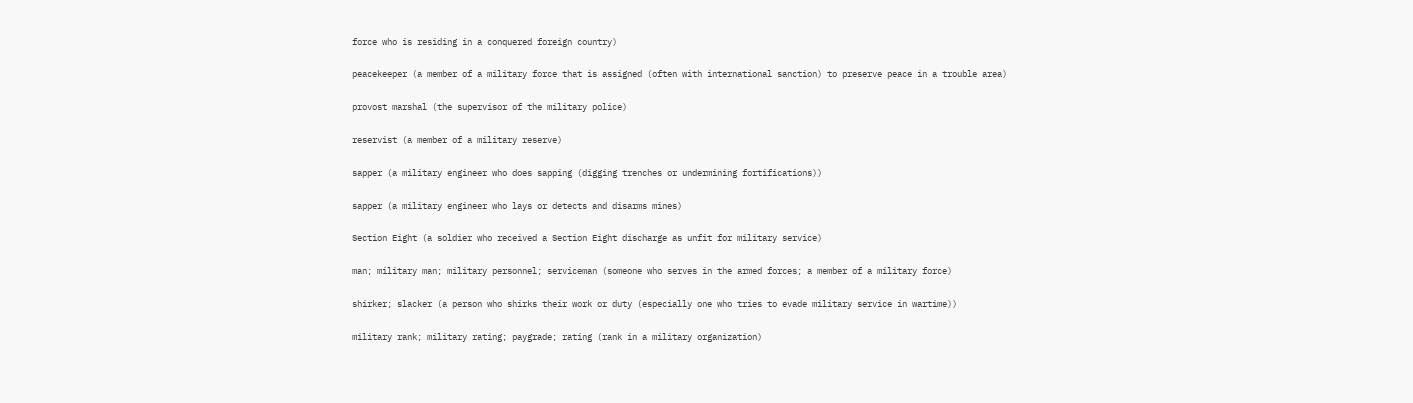force who is residing in a conquered foreign country)

peacekeeper (a member of a military force that is assigned (often with international sanction) to preserve peace in a trouble area)

provost marshal (the supervisor of the military police)

reservist (a member of a military reserve)

sapper (a military engineer who does sapping (digging trenches or undermining fortifications))

sapper (a military engineer who lays or detects and disarms mines)

Section Eight (a soldier who received a Section Eight discharge as unfit for military service)

man; military man; military personnel; serviceman (someone who serves in the armed forces; a member of a military force)

shirker; slacker (a person who shirks their work or duty (especially one who tries to evade military service in wartime))

military rank; military rating; paygrade; rating (rank in a military organization)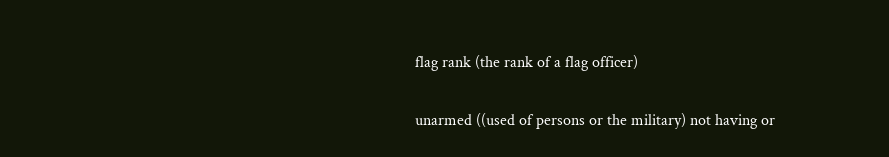flag rank (the rank of a flag officer)

unarmed ((used of persons or the military) not having or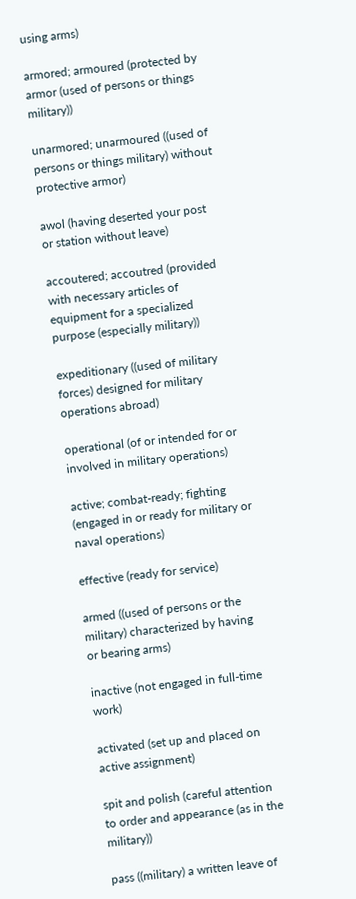using arms)

armored; armoured (protected by armor (used of persons or things military))

unarmored; unarmoured ((used of persons or things military) without protective armor)

awol (having deserted your post or station without leave)

accoutered; accoutred (provided with necessary articles of equipment for a specialized purpose (especially military))

expeditionary ((used of military forces) designed for military operations abroad)

operational (of or intended for or involved in military operations)

active; combat-ready; fighting (engaged in or ready for military or naval operations)

effective (ready for service)

armed ((used of persons or the military) characterized by having or bearing arms)

inactive (not engaged in full-time work)

activated (set up and placed on active assignment)

spit and polish (careful attention to order and appearance (as in the military))

pass ((military) a written leave of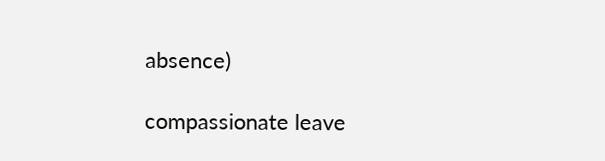absence)

compassionate leave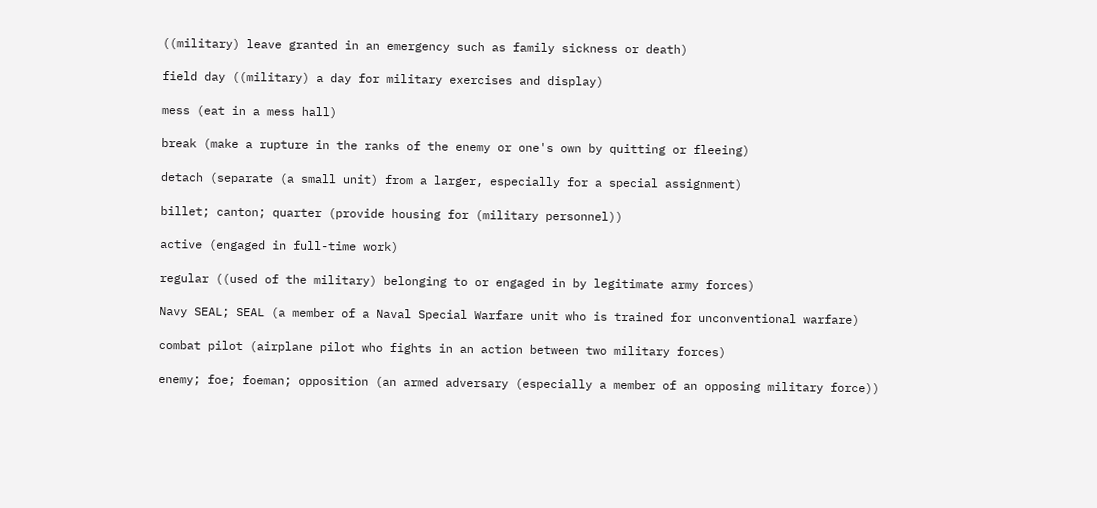((military) leave granted in an emergency such as family sickness or death)

field day ((military) a day for military exercises and display)

mess (eat in a mess hall)

break (make a rupture in the ranks of the enemy or one's own by quitting or fleeing)

detach (separate (a small unit) from a larger, especially for a special assignment)

billet; canton; quarter (provide housing for (military personnel))

active (engaged in full-time work)

regular ((used of the military) belonging to or engaged in by legitimate army forces)

Navy SEAL; SEAL (a member of a Naval Special Warfare unit who is trained for unconventional warfare)

combat pilot (airplane pilot who fights in an action between two military forces)

enemy; foe; foeman; opposition (an armed adversary (especially a member of an opposing military force))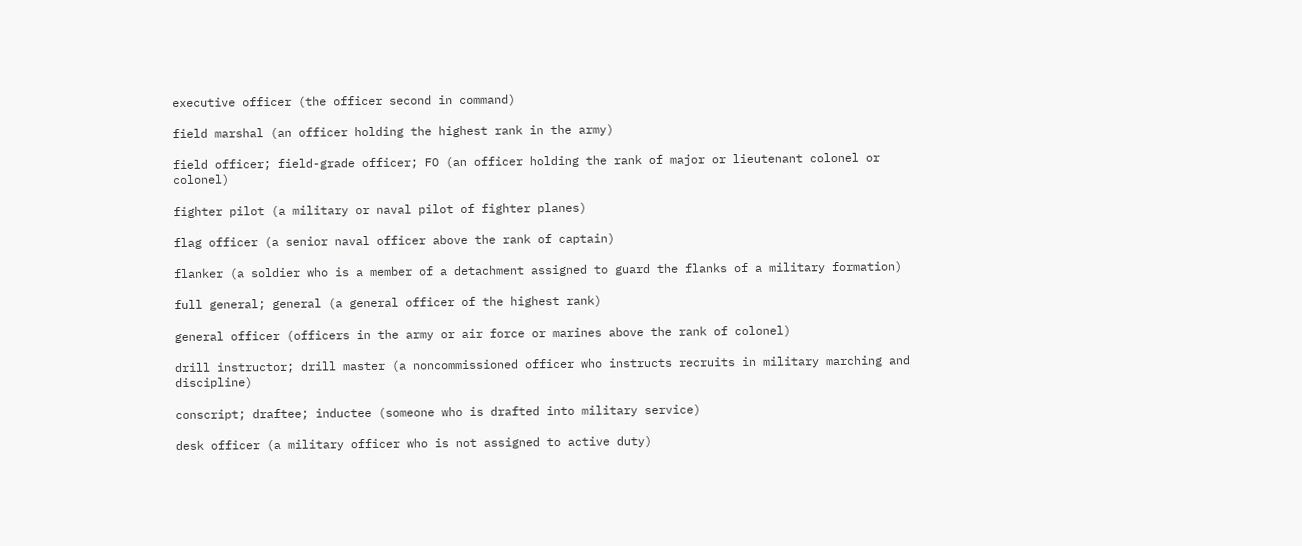executive officer (the officer second in command)

field marshal (an officer holding the highest rank in the army)

field officer; field-grade officer; FO (an officer holding the rank of major or lieutenant colonel or colonel)

fighter pilot (a military or naval pilot of fighter planes)

flag officer (a senior naval officer above the rank of captain)

flanker (a soldier who is a member of a detachment assigned to guard the flanks of a military formation)

full general; general (a general officer of the highest rank)

general officer (officers in the army or air force or marines above the rank of colonel)

drill instructor; drill master (a noncommissioned officer who instructs recruits in military marching and discipline)

conscript; draftee; inductee (someone who is drafted into military service)

desk officer (a military officer who is not assigned to active duty)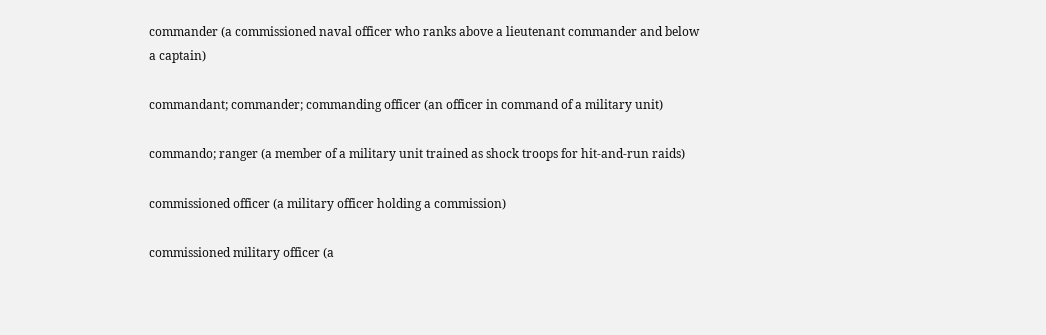commander (a commissioned naval officer who ranks above a lieutenant commander and below a captain)

commandant; commander; commanding officer (an officer in command of a military unit)

commando; ranger (a member of a military unit trained as shock troops for hit-and-run raids)

commissioned officer (a military officer holding a commission)

commissioned military officer (a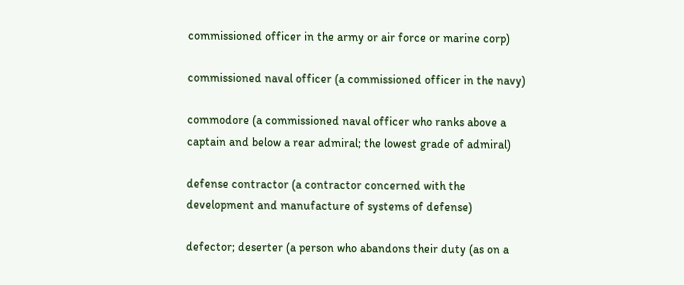commissioned officer in the army or air force or marine corp)

commissioned naval officer (a commissioned officer in the navy)

commodore (a commissioned naval officer who ranks above a captain and below a rear admiral; the lowest grade of admiral)

defense contractor (a contractor concerned with the development and manufacture of systems of defense)

defector; deserter (a person who abandons their duty (as on a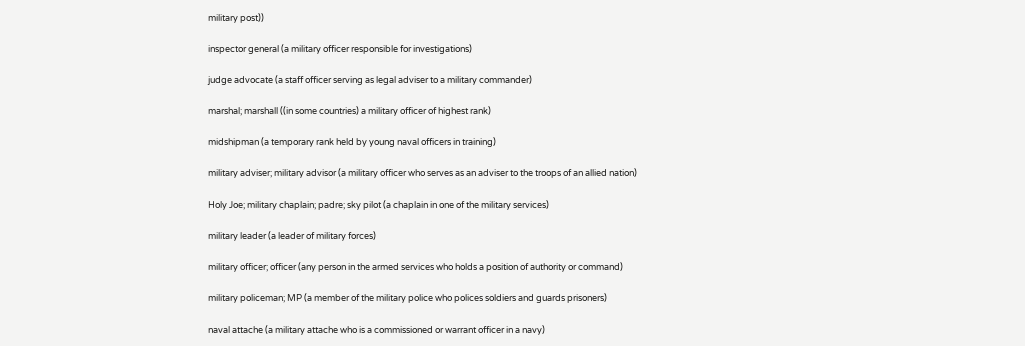military post))

inspector general (a military officer responsible for investigations)

judge advocate (a staff officer serving as legal adviser to a military commander)

marshal; marshall ((in some countries) a military officer of highest rank)

midshipman (a temporary rank held by young naval officers in training)

military adviser; military advisor (a military officer who serves as an adviser to the troops of an allied nation)

Holy Joe; military chaplain; padre; sky pilot (a chaplain in one of the military services)

military leader (a leader of military forces)

military officer; officer (any person in the armed services who holds a position of authority or command)

military policeman; MP (a member of the military police who polices soldiers and guards prisoners)

naval attache (a military attache who is a commissioned or warrant officer in a navy)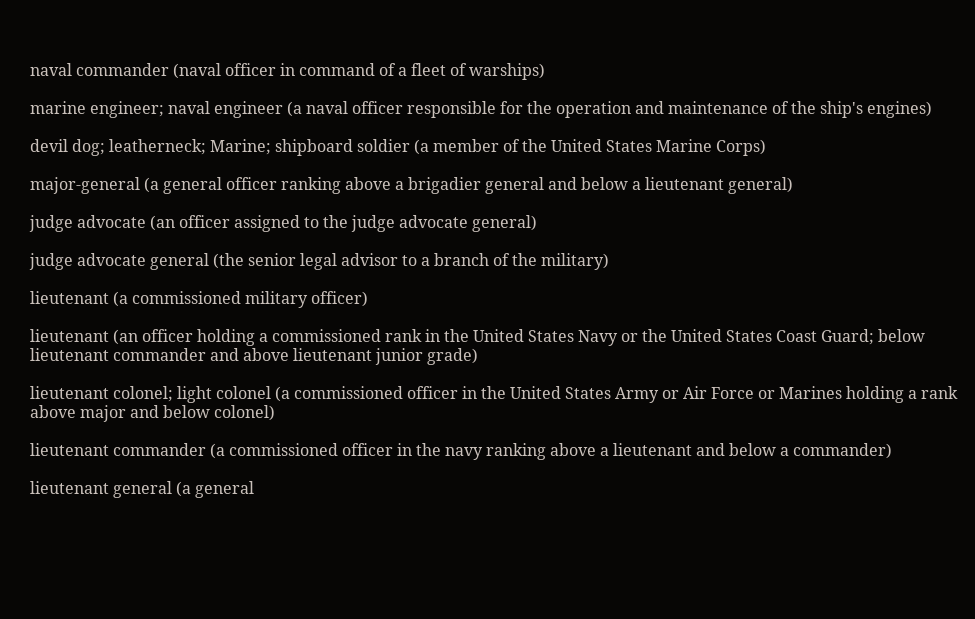naval commander (naval officer in command of a fleet of warships)

marine engineer; naval engineer (a naval officer responsible for the operation and maintenance of the ship's engines)

devil dog; leatherneck; Marine; shipboard soldier (a member of the United States Marine Corps)

major-general (a general officer ranking above a brigadier general and below a lieutenant general)

judge advocate (an officer assigned to the judge advocate general)

judge advocate general (the senior legal advisor to a branch of the military)

lieutenant (a commissioned military officer)

lieutenant (an officer holding a commissioned rank in the United States Navy or the United States Coast Guard; below lieutenant commander and above lieutenant junior grade)

lieutenant colonel; light colonel (a commissioned officer in the United States Army or Air Force or Marines holding a rank above major and below colonel)

lieutenant commander (a commissioned officer in the navy ranking above a lieutenant and below a commander)

lieutenant general (a general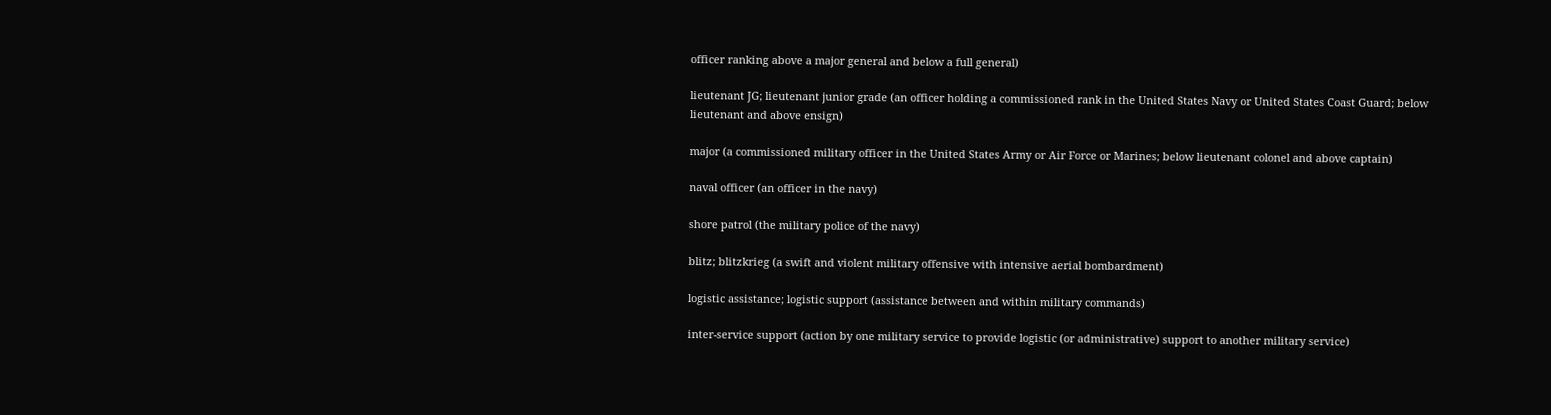officer ranking above a major general and below a full general)

lieutenant JG; lieutenant junior grade (an officer holding a commissioned rank in the United States Navy or United States Coast Guard; below lieutenant and above ensign)

major (a commissioned military officer in the United States Army or Air Force or Marines; below lieutenant colonel and above captain)

naval officer (an officer in the navy)

shore patrol (the military police of the navy)

blitz; blitzkrieg (a swift and violent military offensive with intensive aerial bombardment)

logistic assistance; logistic support (assistance between and within military commands)

inter-service support (action by one military service to provide logistic (or administrative) support to another military service)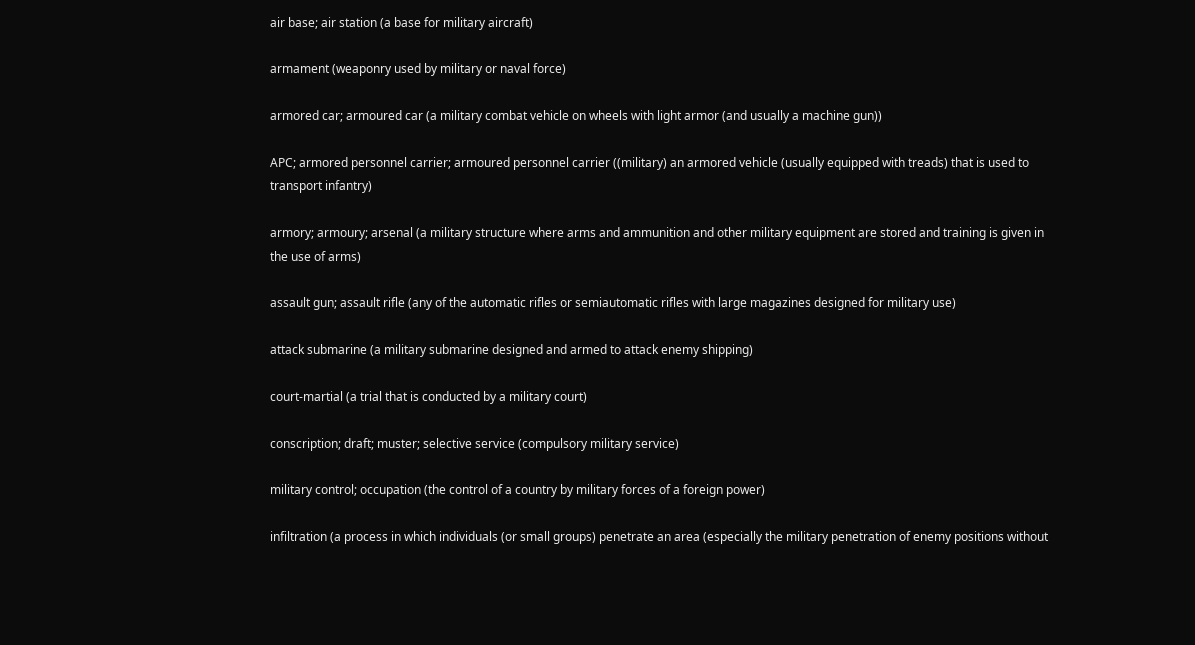air base; air station (a base for military aircraft)

armament (weaponry used by military or naval force)

armored car; armoured car (a military combat vehicle on wheels with light armor (and usually a machine gun))

APC; armored personnel carrier; armoured personnel carrier ((military) an armored vehicle (usually equipped with treads) that is used to transport infantry)

armory; armoury; arsenal (a military structure where arms and ammunition and other military equipment are stored and training is given in the use of arms)

assault gun; assault rifle (any of the automatic rifles or semiautomatic rifles with large magazines designed for military use)

attack submarine (a military submarine designed and armed to attack enemy shipping)

court-martial (a trial that is conducted by a military court)

conscription; draft; muster; selective service (compulsory military service)

military control; occupation (the control of a country by military forces of a foreign power)

infiltration (a process in which individuals (or small groups) penetrate an area (especially the military penetration of enemy positions without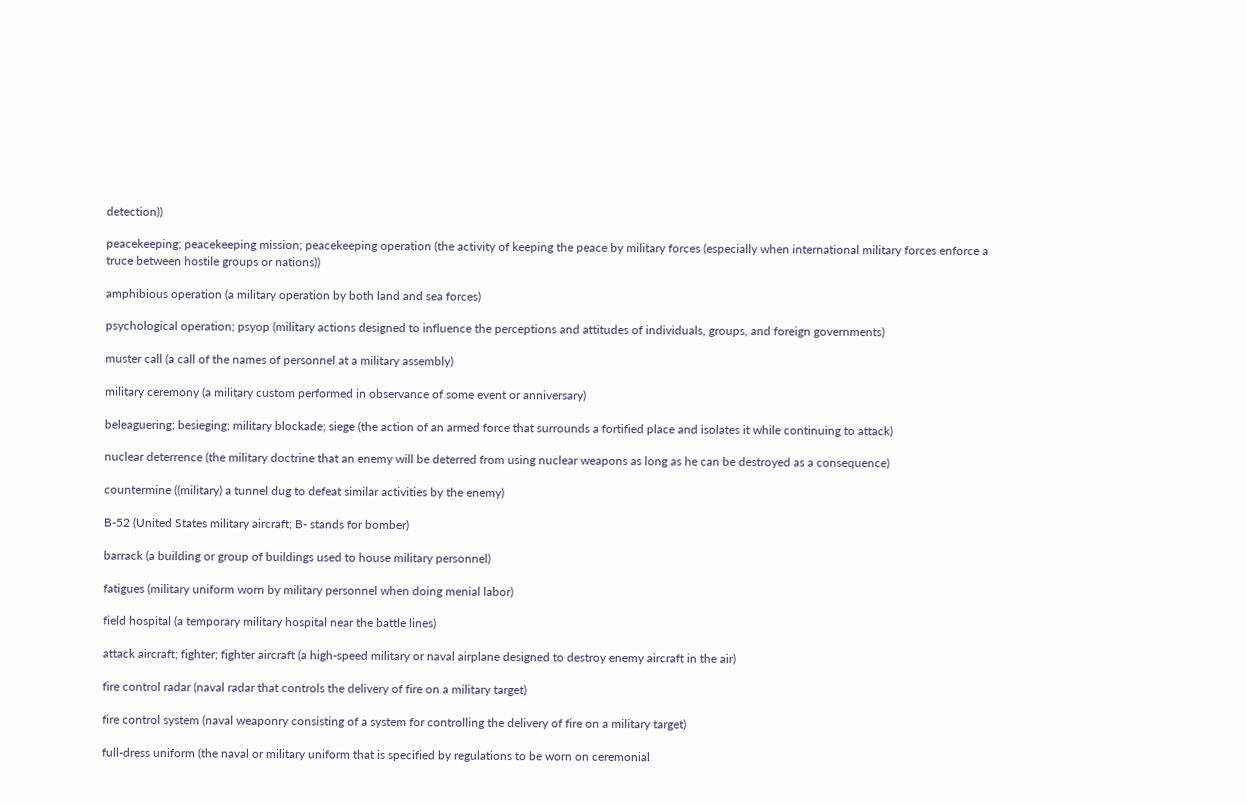detection))

peacekeeping; peacekeeping mission; peacekeeping operation (the activity of keeping the peace by military forces (especially when international military forces enforce a truce between hostile groups or nations))

amphibious operation (a military operation by both land and sea forces)

psychological operation; psyop (military actions designed to influence the perceptions and attitudes of individuals, groups, and foreign governments)

muster call (a call of the names of personnel at a military assembly)

military ceremony (a military custom performed in observance of some event or anniversary)

beleaguering; besieging; military blockade; siege (the action of an armed force that surrounds a fortified place and isolates it while continuing to attack)

nuclear deterrence (the military doctrine that an enemy will be deterred from using nuclear weapons as long as he can be destroyed as a consequence)

countermine ((military) a tunnel dug to defeat similar activities by the enemy)

B-52 (United States military aircraft; B- stands for bomber)

barrack (a building or group of buildings used to house military personnel)

fatigues (military uniform worn by military personnel when doing menial labor)

field hospital (a temporary military hospital near the battle lines)

attack aircraft; fighter; fighter aircraft (a high-speed military or naval airplane designed to destroy enemy aircraft in the air)

fire control radar (naval radar that controls the delivery of fire on a military target)

fire control system (naval weaponry consisting of a system for controlling the delivery of fire on a military target)

full-dress uniform (the naval or military uniform that is specified by regulations to be worn on ceremonial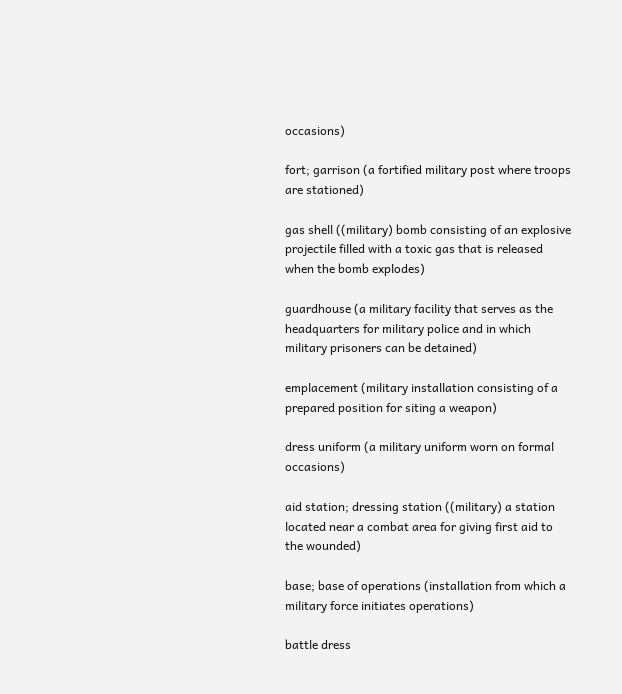occasions)

fort; garrison (a fortified military post where troops are stationed)

gas shell ((military) bomb consisting of an explosive projectile filled with a toxic gas that is released when the bomb explodes)

guardhouse (a military facility that serves as the headquarters for military police and in which military prisoners can be detained)

emplacement (military installation consisting of a prepared position for siting a weapon)

dress uniform (a military uniform worn on formal occasions)

aid station; dressing station ((military) a station located near a combat area for giving first aid to the wounded)

base; base of operations (installation from which a military force initiates operations)

battle dress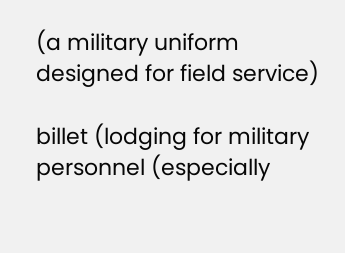(a military uniform designed for field service)

billet (lodging for military personnel (especially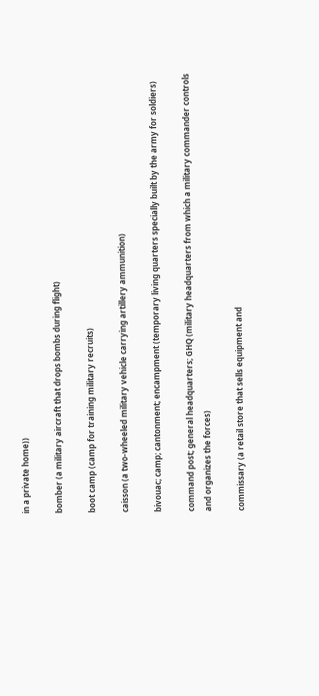in a private home))

bomber (a military aircraft that drops bombs during flight)

boot camp (camp for training military recruits)

caisson (a two-wheeled military vehicle carrying artillery ammunition)

bivouac; camp; cantonment; encampment (temporary living quarters specially built by the army for soldiers)

command post; general headquarters; GHQ (military headquarters from which a military commander controls and organizes the forces)

commissary (a retail store that sells equipment and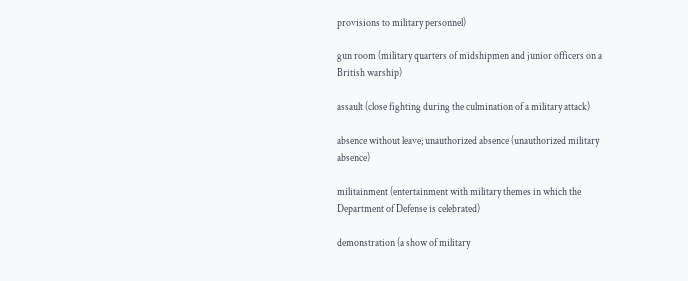provisions to military personnel)

gun room (military quarters of midshipmen and junior officers on a British warship)

assault (close fighting during the culmination of a military attack)

absence without leave; unauthorized absence (unauthorized military absence)

militainment (entertainment with military themes in which the Department of Defense is celebrated)

demonstration (a show of military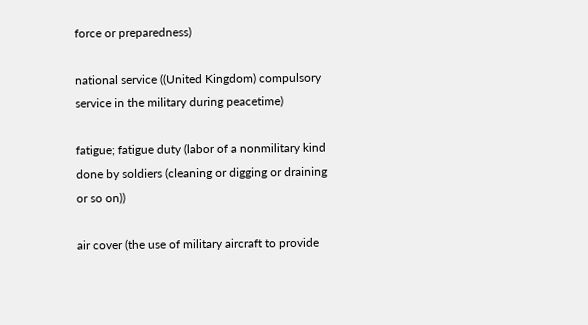force or preparedness)

national service ((United Kingdom) compulsory service in the military during peacetime)

fatigue; fatigue duty (labor of a nonmilitary kind done by soldiers (cleaning or digging or draining or so on))

air cover (the use of military aircraft to provide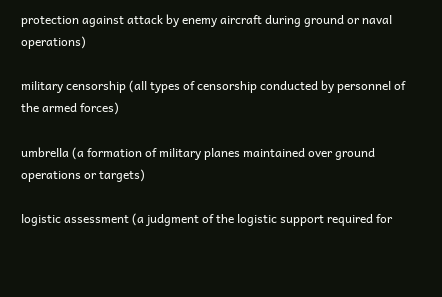protection against attack by enemy aircraft during ground or naval operations)

military censorship (all types of censorship conducted by personnel of the armed forces)

umbrella (a formation of military planes maintained over ground operations or targets)

logistic assessment (a judgment of the logistic support required for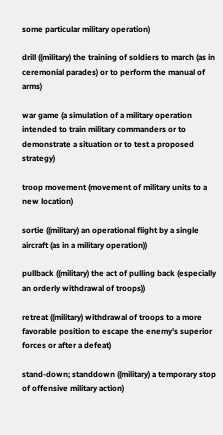some particular military operation)

drill ((military) the training of soldiers to march (as in ceremonial parades) or to perform the manual of arms)

war game (a simulation of a military operation intended to train military commanders or to demonstrate a situation or to test a proposed strategy)

troop movement (movement of military units to a new location)

sortie ((military) an operational flight by a single aircraft (as in a military operation))

pullback ((military) the act of pulling back (especially an orderly withdrawal of troops))

retreat ((military) withdrawal of troops to a more favorable position to escape the enemy's superior forces or after a defeat)

stand-down; standdown ((military) a temporary stop of offensive military action)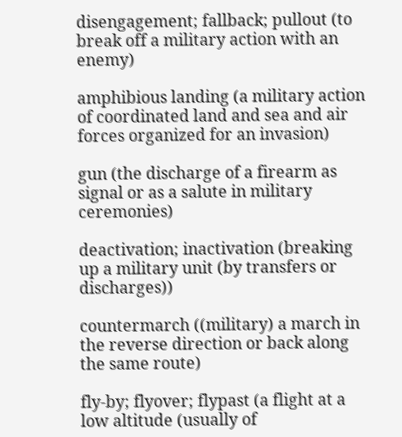disengagement; fallback; pullout (to break off a military action with an enemy)

amphibious landing (a military action of coordinated land and sea and air forces organized for an invasion)

gun (the discharge of a firearm as signal or as a salute in military ceremonies)

deactivation; inactivation (breaking up a military unit (by transfers or discharges))

countermarch ((military) a march in the reverse direction or back along the same route)

fly-by; flyover; flypast (a flight at a low altitude (usually of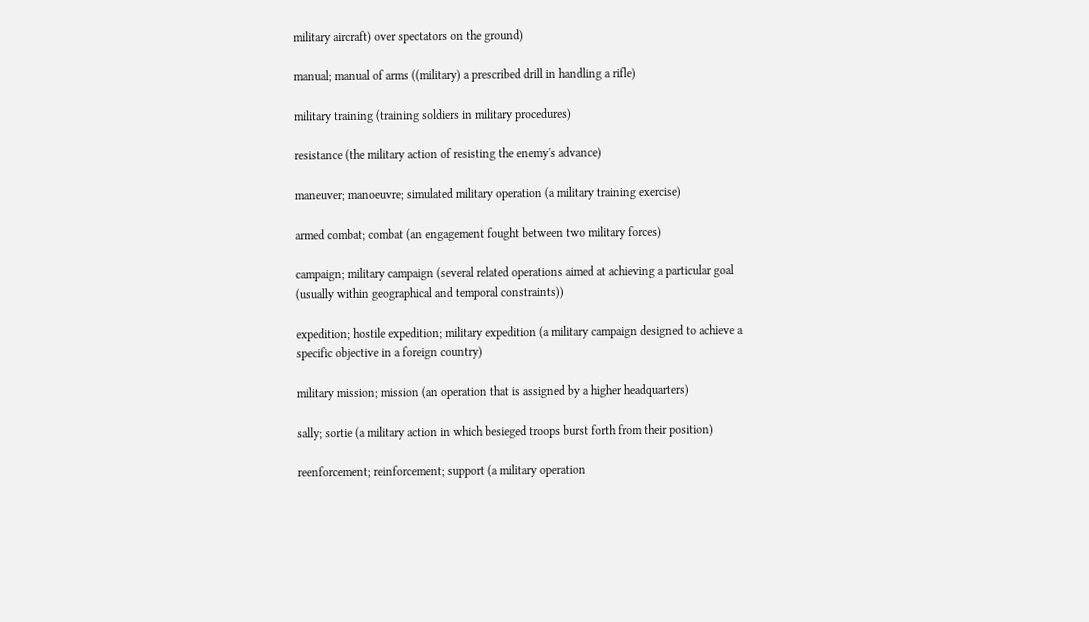military aircraft) over spectators on the ground)

manual; manual of arms ((military) a prescribed drill in handling a rifle)

military training (training soldiers in military procedures)

resistance (the military action of resisting the enemy's advance)

maneuver; manoeuvre; simulated military operation (a military training exercise)

armed combat; combat (an engagement fought between two military forces)

campaign; military campaign (several related operations aimed at achieving a particular goal (usually within geographical and temporal constraints))

expedition; hostile expedition; military expedition (a military campaign designed to achieve a specific objective in a foreign country)

military mission; mission (an operation that is assigned by a higher headquarters)

sally; sortie (a military action in which besieged troops burst forth from their position)

reenforcement; reinforcement; support (a military operation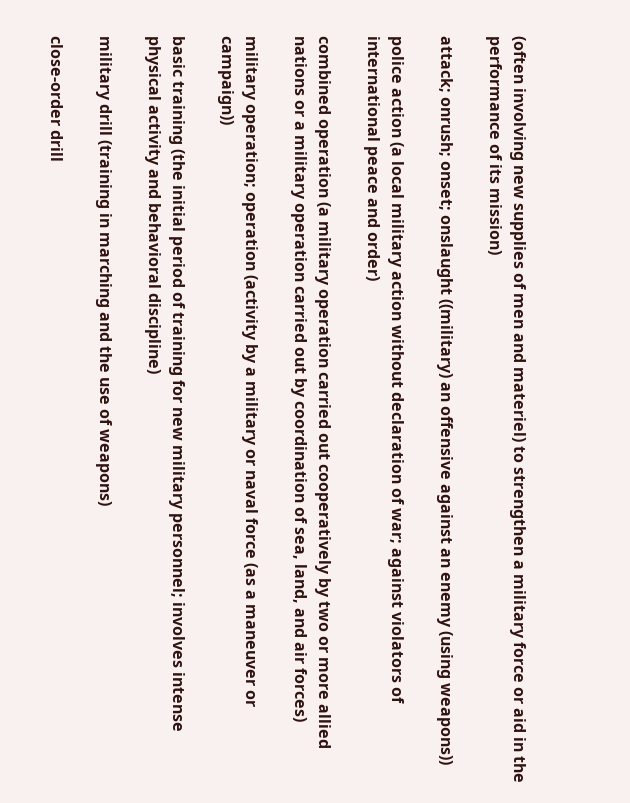(often involving new supplies of men and materiel) to strengthen a military force or aid in the performance of its mission)

attack; onrush; onset; onslaught ((military) an offensive against an enemy (using weapons))

police action (a local military action without declaration of war; against violators of international peace and order)

combined operation (a military operation carried out cooperatively by two or more allied nations or a military operation carried out by coordination of sea, land, and air forces)

military operation; operation (activity by a military or naval force (as a maneuver or campaign))

basic training (the initial period of training for new military personnel; involves intense physical activity and behavioral discipline)

military drill (training in marching and the use of weapons)

close-order drill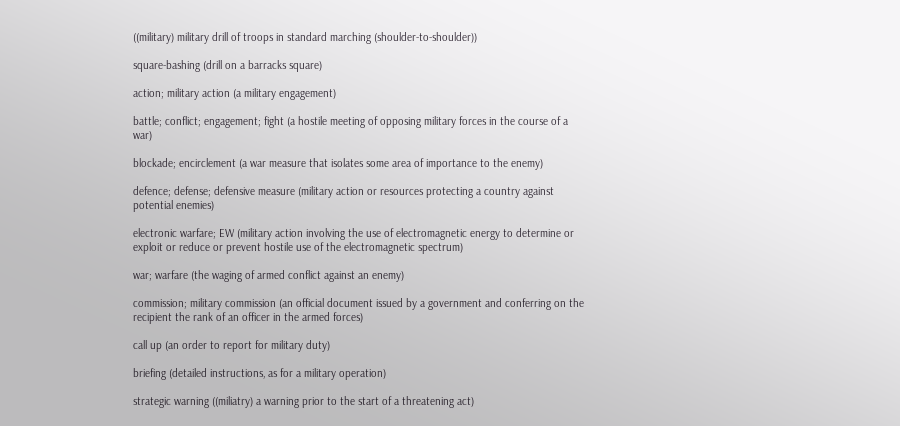((military) military drill of troops in standard marching (shoulder-to-shoulder))

square-bashing (drill on a barracks square)

action; military action (a military engagement)

battle; conflict; engagement; fight (a hostile meeting of opposing military forces in the course of a war)

blockade; encirclement (a war measure that isolates some area of importance to the enemy)

defence; defense; defensive measure (military action or resources protecting a country against potential enemies)

electronic warfare; EW (military action involving the use of electromagnetic energy to determine or exploit or reduce or prevent hostile use of the electromagnetic spectrum)

war; warfare (the waging of armed conflict against an enemy)

commission; military commission (an official document issued by a government and conferring on the recipient the rank of an officer in the armed forces)

call up (an order to report for military duty)

briefing (detailed instructions, as for a military operation)

strategic warning ((miliatry) a warning prior to the start of a threatening act)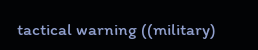tactical warning ((military)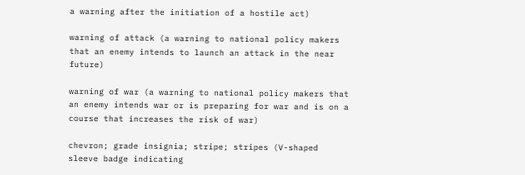a warning after the initiation of a hostile act)

warning of attack (a warning to national policy makers that an enemy intends to launch an attack in the near future)

warning of war (a warning to national policy makers that an enemy intends war or is preparing for war and is on a course that increases the risk of war)

chevron; grade insignia; stripe; stripes (V-shaped sleeve badge indicating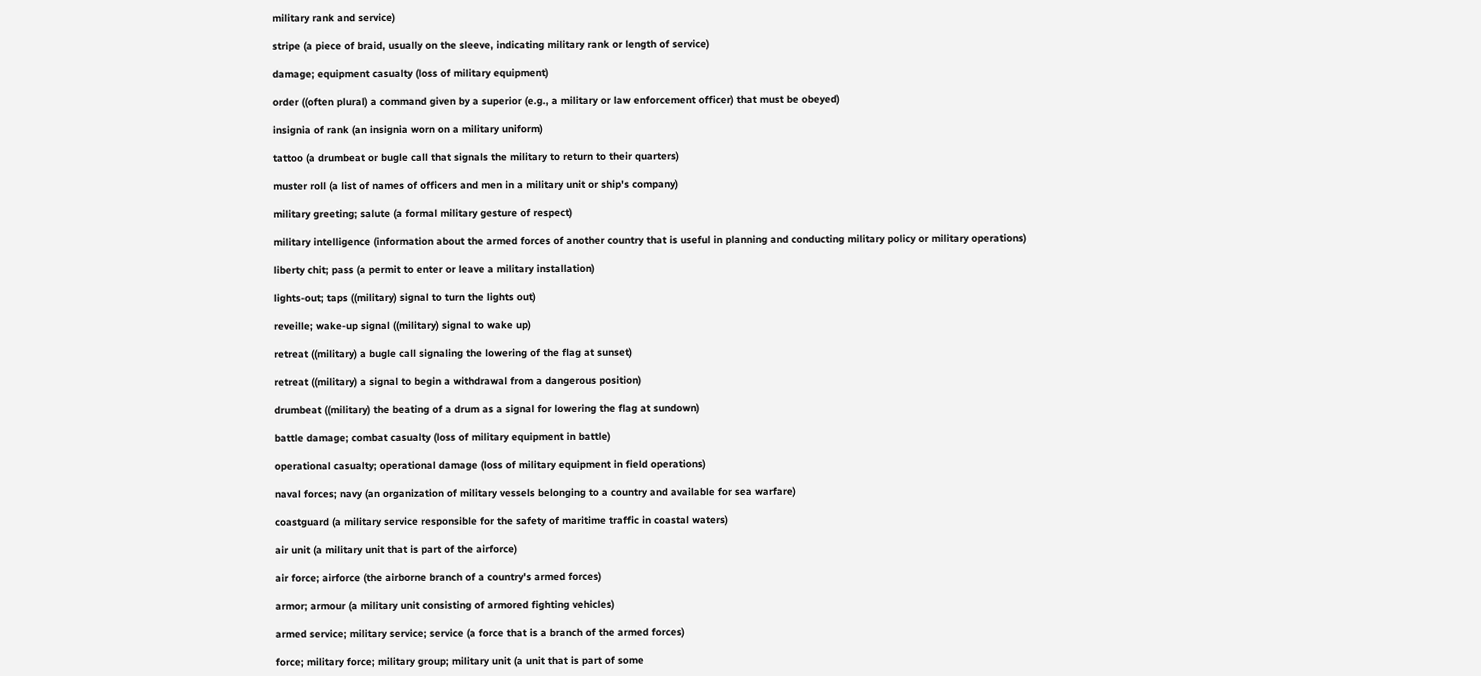military rank and service)

stripe (a piece of braid, usually on the sleeve, indicating military rank or length of service)

damage; equipment casualty (loss of military equipment)

order ((often plural) a command given by a superior (e.g., a military or law enforcement officer) that must be obeyed)

insignia of rank (an insignia worn on a military uniform)

tattoo (a drumbeat or bugle call that signals the military to return to their quarters)

muster roll (a list of names of officers and men in a military unit or ship's company)

military greeting; salute (a formal military gesture of respect)

military intelligence (information about the armed forces of another country that is useful in planning and conducting military policy or military operations)

liberty chit; pass (a permit to enter or leave a military installation)

lights-out; taps ((military) signal to turn the lights out)

reveille; wake-up signal ((military) signal to wake up)

retreat ((military) a bugle call signaling the lowering of the flag at sunset)

retreat ((military) a signal to begin a withdrawal from a dangerous position)

drumbeat ((military) the beating of a drum as a signal for lowering the flag at sundown)

battle damage; combat casualty (loss of military equipment in battle)

operational casualty; operational damage (loss of military equipment in field operations)

naval forces; navy (an organization of military vessels belonging to a country and available for sea warfare)

coastguard (a military service responsible for the safety of maritime traffic in coastal waters)

air unit (a military unit that is part of the airforce)

air force; airforce (the airborne branch of a country's armed forces)

armor; armour (a military unit consisting of armored fighting vehicles)

armed service; military service; service (a force that is a branch of the armed forces)

force; military force; military group; military unit (a unit that is part of some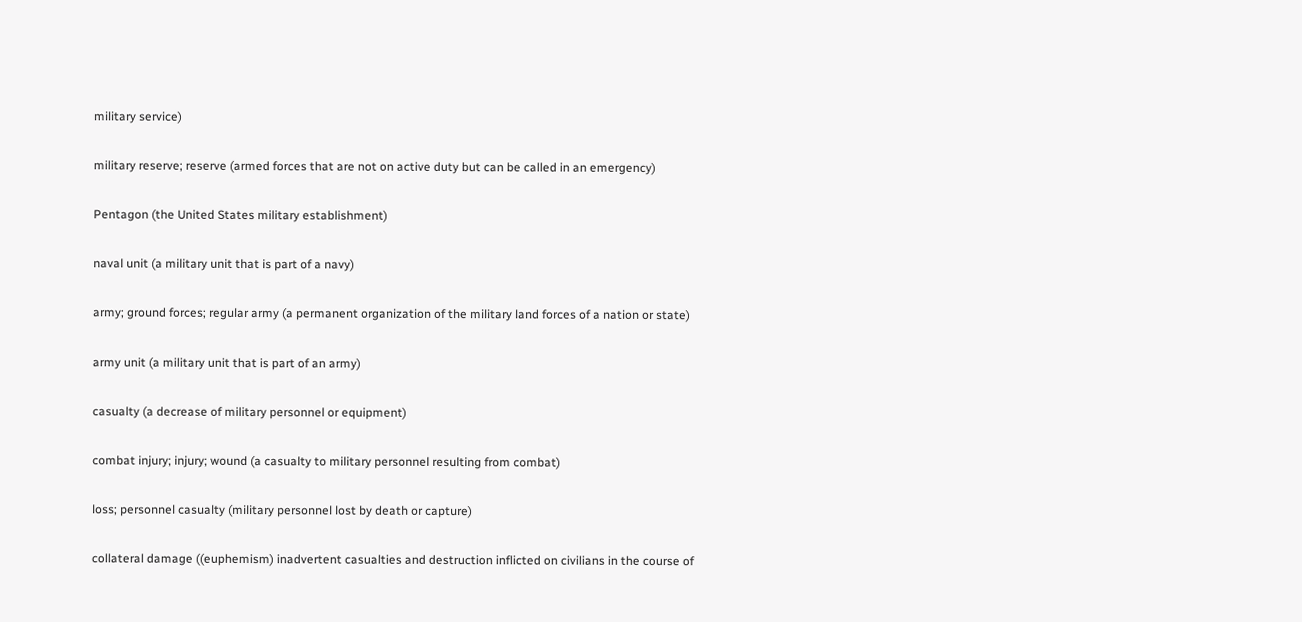military service)

military reserve; reserve (armed forces that are not on active duty but can be called in an emergency)

Pentagon (the United States military establishment)

naval unit (a military unit that is part of a navy)

army; ground forces; regular army (a permanent organization of the military land forces of a nation or state)

army unit (a military unit that is part of an army)

casualty (a decrease of military personnel or equipment)

combat injury; injury; wound (a casualty to military personnel resulting from combat)

loss; personnel casualty (military personnel lost by death or capture)

collateral damage ((euphemism) inadvertent casualties and destruction inflicted on civilians in the course of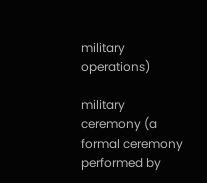military operations)

military ceremony (a formal ceremony performed by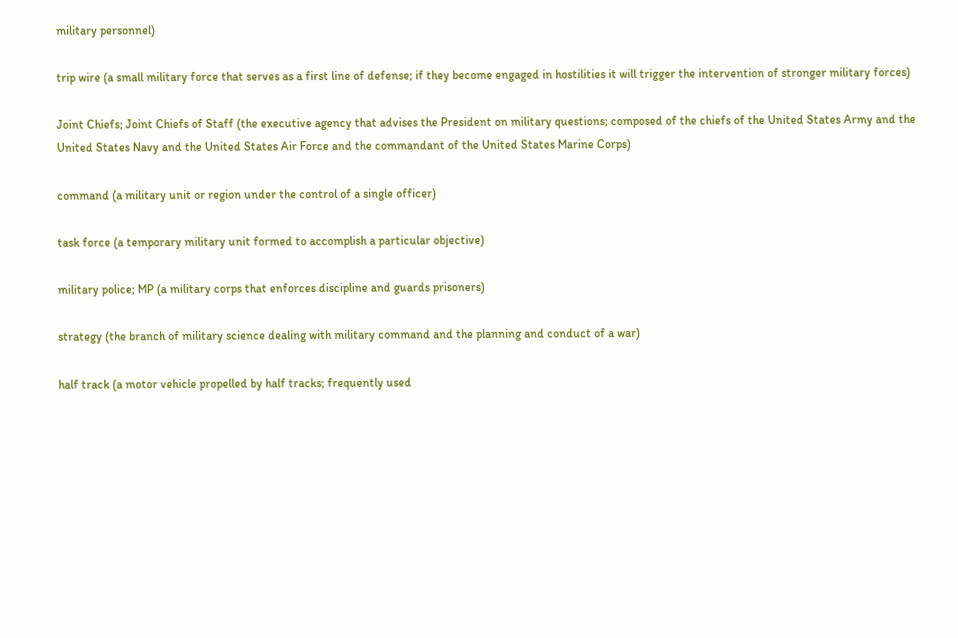military personnel)

trip wire (a small military force that serves as a first line of defense; if they become engaged in hostilities it will trigger the intervention of stronger military forces)

Joint Chiefs; Joint Chiefs of Staff (the executive agency that advises the President on military questions; composed of the chiefs of the United States Army and the United States Navy and the United States Air Force and the commandant of the United States Marine Corps)

command (a military unit or region under the control of a single officer)

task force (a temporary military unit formed to accomplish a particular objective)

military police; MP (a military corps that enforces discipline and guards prisoners)

strategy (the branch of military science dealing with military command and the planning and conduct of a war)

half track (a motor vehicle propelled by half tracks; frequently used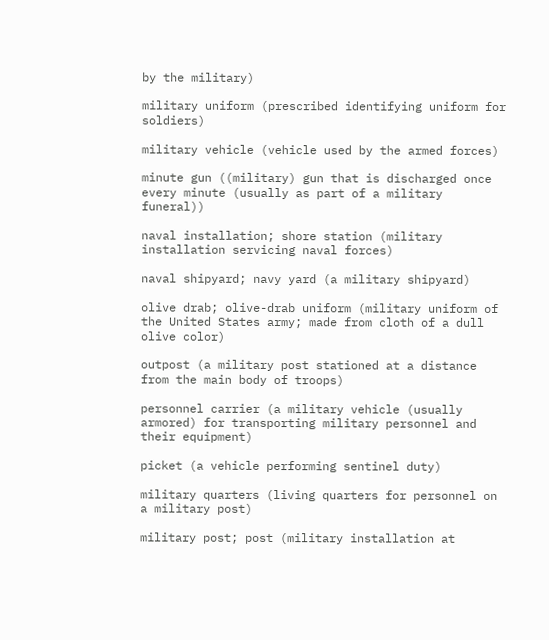by the military)

military uniform (prescribed identifying uniform for soldiers)

military vehicle (vehicle used by the armed forces)

minute gun ((military) gun that is discharged once every minute (usually as part of a military funeral))

naval installation; shore station (military installation servicing naval forces)

naval shipyard; navy yard (a military shipyard)

olive drab; olive-drab uniform (military uniform of the United States army; made from cloth of a dull olive color)

outpost (a military post stationed at a distance from the main body of troops)

personnel carrier (a military vehicle (usually armored) for transporting military personnel and their equipment)

picket (a vehicle performing sentinel duty)

military quarters (living quarters for personnel on a military post)

military post; post (military installation at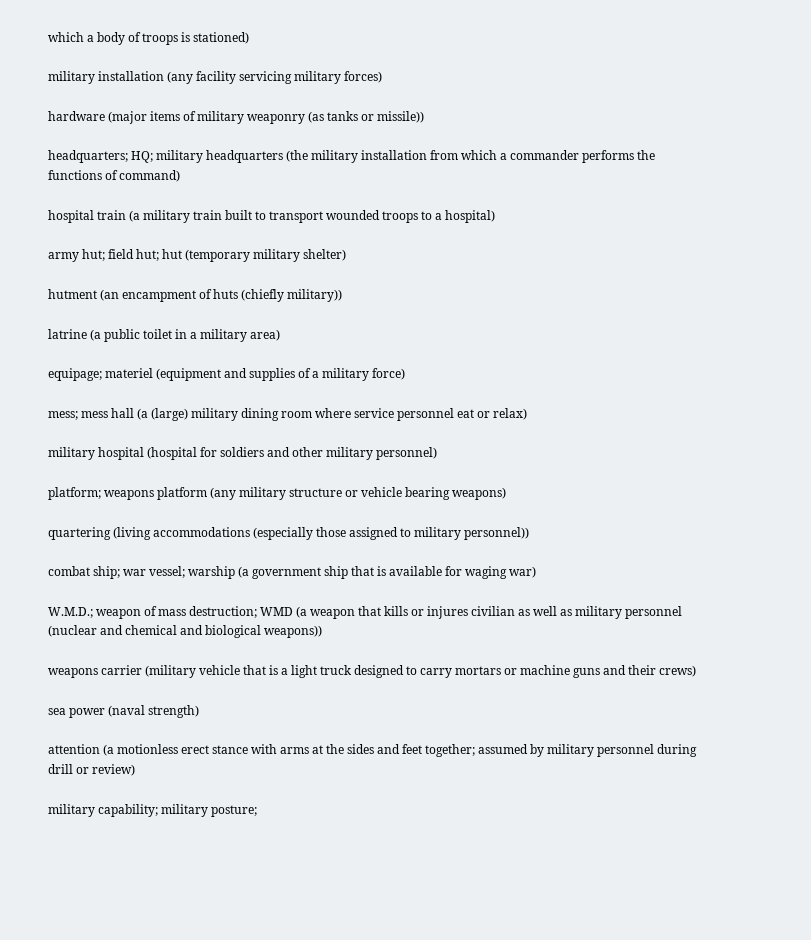which a body of troops is stationed)

military installation (any facility servicing military forces)

hardware (major items of military weaponry (as tanks or missile))

headquarters; HQ; military headquarters (the military installation from which a commander performs the functions of command)

hospital train (a military train built to transport wounded troops to a hospital)

army hut; field hut; hut (temporary military shelter)

hutment (an encampment of huts (chiefly military))

latrine (a public toilet in a military area)

equipage; materiel (equipment and supplies of a military force)

mess; mess hall (a (large) military dining room where service personnel eat or relax)

military hospital (hospital for soldiers and other military personnel)

platform; weapons platform (any military structure or vehicle bearing weapons)

quartering (living accommodations (especially those assigned to military personnel))

combat ship; war vessel; warship (a government ship that is available for waging war)

W.M.D.; weapon of mass destruction; WMD (a weapon that kills or injures civilian as well as military personnel (nuclear and chemical and biological weapons))

weapons carrier (military vehicle that is a light truck designed to carry mortars or machine guns and their crews)

sea power (naval strength)

attention (a motionless erect stance with arms at the sides and feet together; assumed by military personnel during drill or review)

military capability; military posture;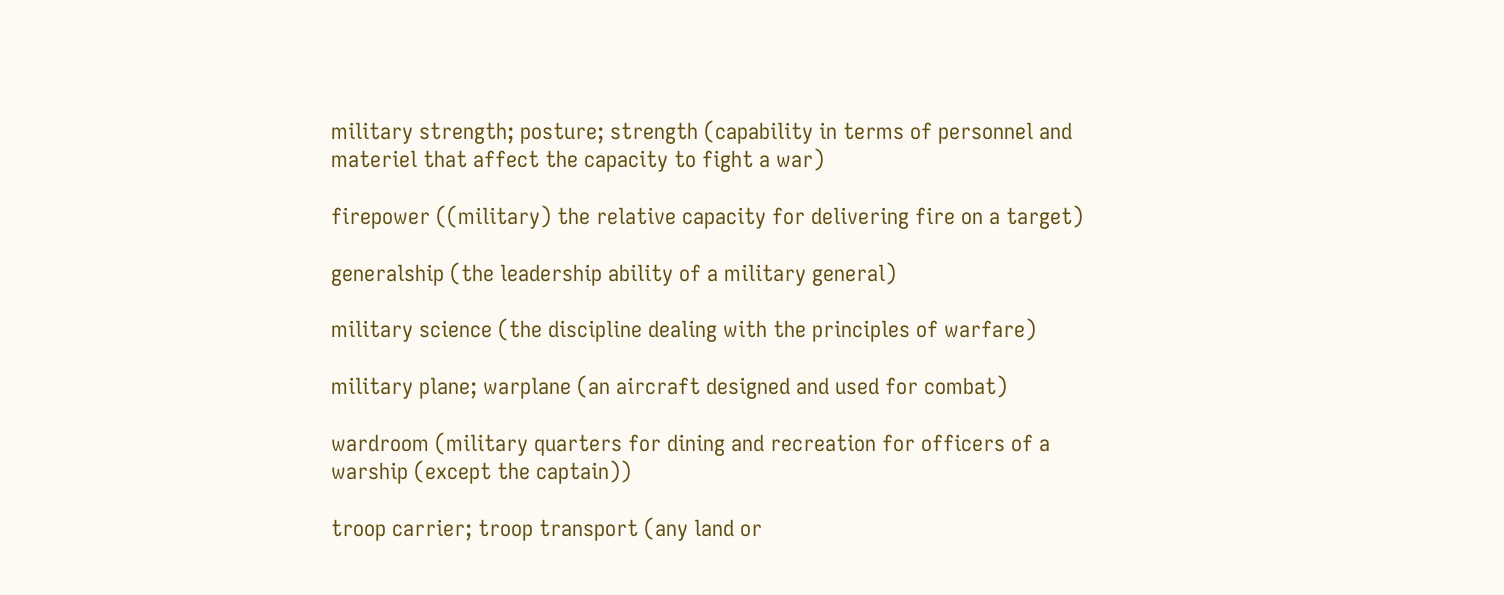military strength; posture; strength (capability in terms of personnel and materiel that affect the capacity to fight a war)

firepower ((military) the relative capacity for delivering fire on a target)

generalship (the leadership ability of a military general)

military science (the discipline dealing with the principles of warfare)

military plane; warplane (an aircraft designed and used for combat)

wardroom (military quarters for dining and recreation for officers of a warship (except the captain))

troop carrier; troop transport (any land or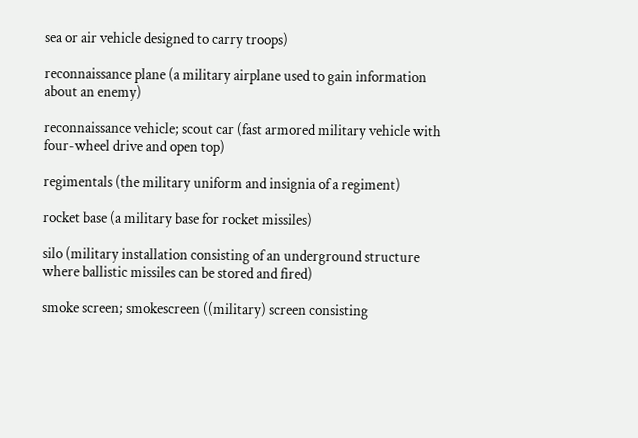sea or air vehicle designed to carry troops)

reconnaissance plane (a military airplane used to gain information about an enemy)

reconnaissance vehicle; scout car (fast armored military vehicle with four-wheel drive and open top)

regimentals (the military uniform and insignia of a regiment)

rocket base (a military base for rocket missiles)

silo (military installation consisting of an underground structure where ballistic missiles can be stored and fired)

smoke screen; smokescreen ((military) screen consisting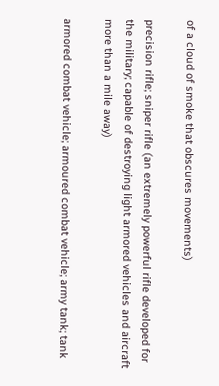of a cloud of smoke that obscures movements)

precision rifle; sniper rifle (an extremely powerful rifle developed for the military; capable of destroying light armored vehicles and aircraft more than a mile away)

armored combat vehicle; armoured combat vehicle; army tank; tank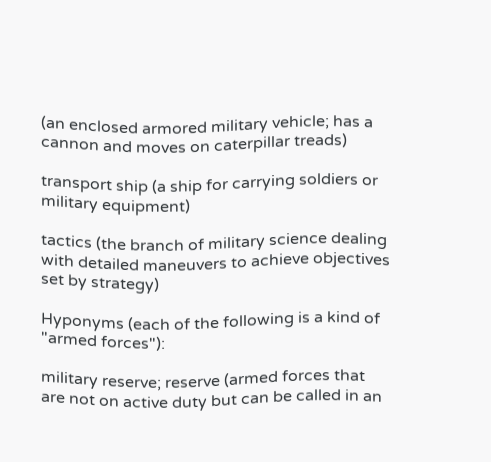(an enclosed armored military vehicle; has a cannon and moves on caterpillar treads)

transport ship (a ship for carrying soldiers or military equipment)

tactics (the branch of military science dealing with detailed maneuvers to achieve objectives set by strategy)

Hyponyms (each of the following is a kind of "armed forces"):

military reserve; reserve (armed forces that are not on active duty but can be called in an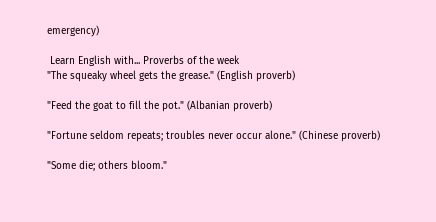emergency)

 Learn English with... Proverbs of the week
"The squeaky wheel gets the grease." (English proverb)

"Feed the goat to fill the pot." (Albanian proverb)

"Fortune seldom repeats; troubles never occur alone." (Chinese proverb)

"Some die; others bloom."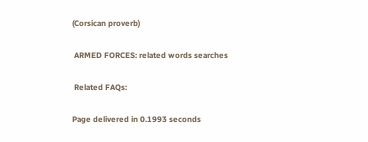(Corsican proverb)

 ARMED FORCES: related words searches

 Related FAQs:

Page delivered in 0.1993 seconds